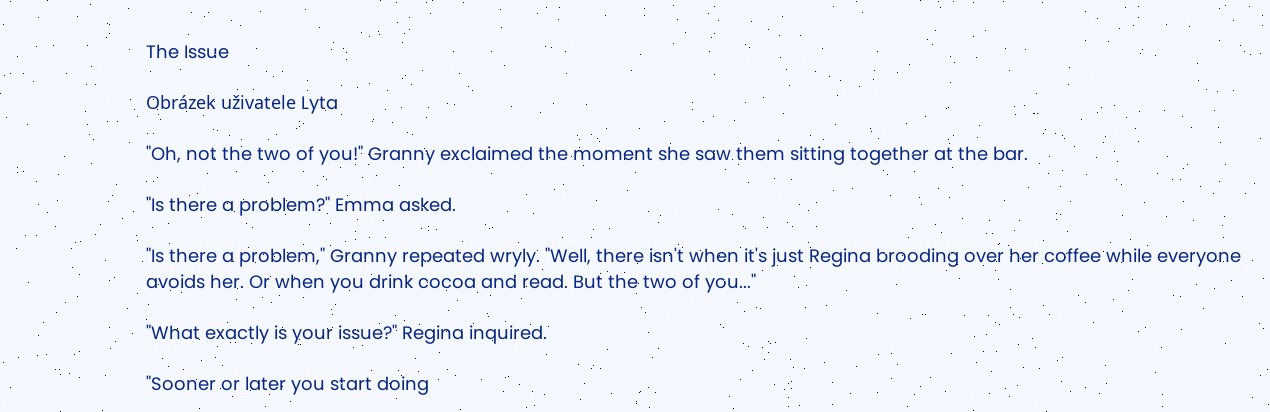The Issue

Obrázek uživatele Lyta

"Oh, not the two of you!" Granny exclaimed the moment she saw them sitting together at the bar.

"Is there a problem?" Emma asked.

"Is there a problem," Granny repeated wryly. "Well, there isn't when it's just Regina brooding over her coffee while everyone avoids her. Or when you drink cocoa and read. But the two of you..."

"What exactly is your issue?" Regina inquired.

"Sooner or later you start doing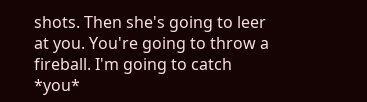shots. Then she's going to leer at you. You're going to throw a fireball. I'm going to catch *you*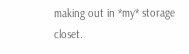making out in *my* storage closet.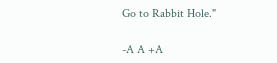Go to Rabbit Hole."

-A A +A